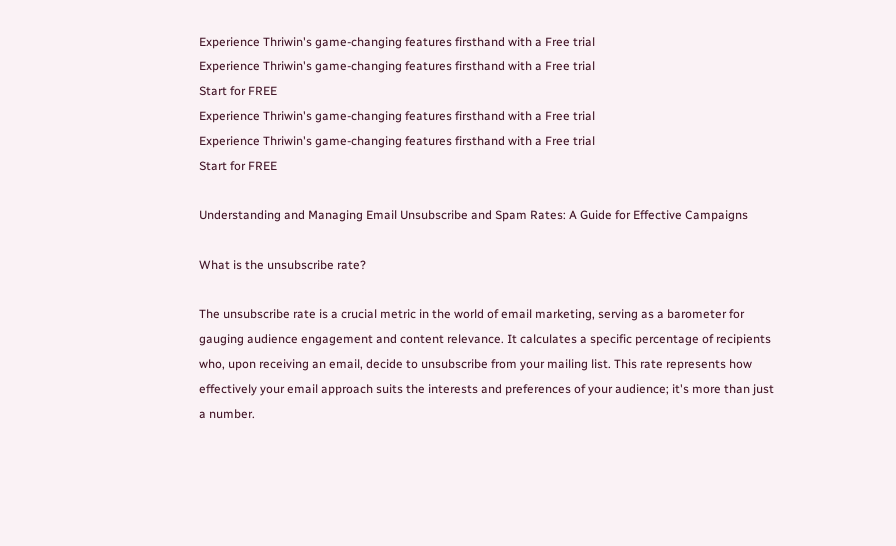Experience Thriwin's game-changing features firsthand with a Free trial
Experience Thriwin's game-changing features firsthand with a Free trial
Start for FREE
Experience Thriwin's game-changing features firsthand with a Free trial
Experience Thriwin's game-changing features firsthand with a Free trial
Start for FREE

Understanding and Managing Email Unsubscribe and Spam Rates: A Guide for Effective Campaigns

What is the unsubscribe rate?

The unsubscribe rate is a crucial metric in the world of email marketing, serving as a barometer for gauging audience engagement and content relevance. It calculates a specific percentage of recipients who, upon receiving an email, decide to unsubscribe from your mailing list. This rate represents how effectively your email approach suits the interests and preferences of your audience; it's more than just a number.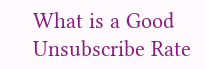What is a Good Unsubscribe Rate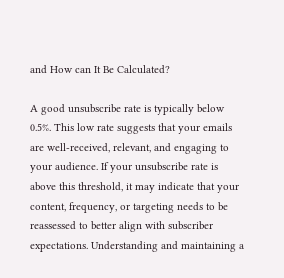and How can It Be Calculated?

A good unsubscribe rate is typically below 0.5%. This low rate suggests that your emails are well-received, relevant, and engaging to your audience. If your unsubscribe rate is above this threshold, it may indicate that your content, frequency, or targeting needs to be reassessed to better align with subscriber expectations. Understanding and maintaining a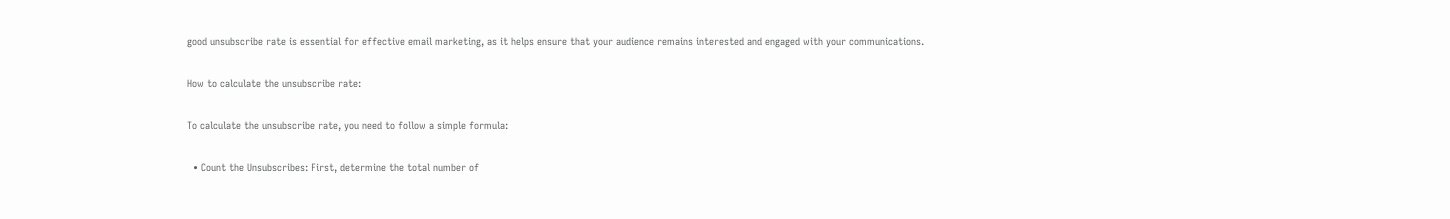good unsubscribe rate is essential for effective email marketing, as it helps ensure that your audience remains interested and engaged with your communications.

How to calculate the unsubscribe rate:

To calculate the unsubscribe rate, you need to follow a simple formula:

  • Count the Unsubscribes: First, determine the total number of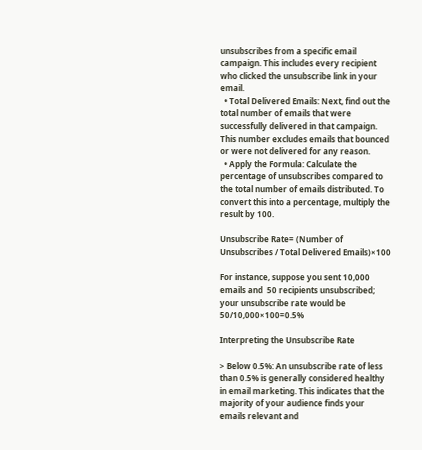unsubscribes from a specific email campaign. This includes every recipient who clicked the unsubscribe link in your email.
  • Total Delivered Emails: Next, find out the total number of emails that were successfully delivered in that campaign. This number excludes emails that bounced or were not delivered for any reason.
  • Apply the Formula: Calculate the percentage of unsubscribes compared to the total number of emails distributed. To convert this into a percentage, multiply the result by 100.

Unsubscribe Rate= (Number of Unsubscribes / Total Delivered Emails)×100

For instance, suppose you sent 10,000 emails and  50 recipients unsubscribed; your unsubscribe rate would be 50/10,000×100=0.5%

Interpreting the Unsubscribe Rate

> Below 0.5%: An unsubscribe rate of less than 0.5% is generally considered healthy in email marketing. This indicates that the majority of your audience finds your emails relevant and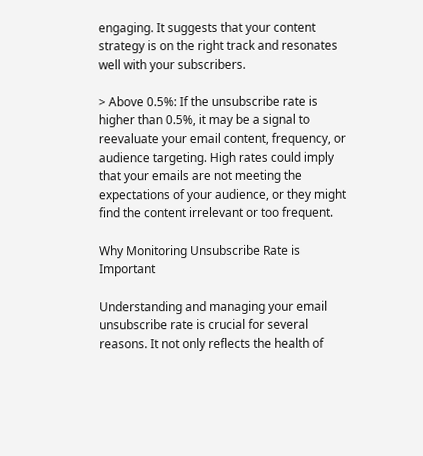engaging. It suggests that your content strategy is on the right track and resonates well with your subscribers.

> Above 0.5%: If the unsubscribe rate is higher than 0.5%, it may be a signal to reevaluate your email content, frequency, or audience targeting. High rates could imply that your emails are not meeting the expectations of your audience, or they might find the content irrelevant or too frequent.

Why Monitoring Unsubscribe Rate is Important

Understanding and managing your email unsubscribe rate is crucial for several reasons. It not only reflects the health of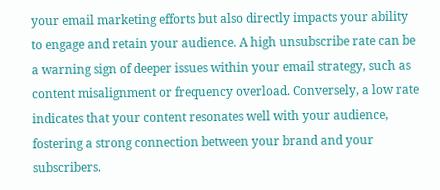your email marketing efforts but also directly impacts your ability to engage and retain your audience. A high unsubscribe rate can be a warning sign of deeper issues within your email strategy, such as content misalignment or frequency overload. Conversely, a low rate indicates that your content resonates well with your audience, fostering a strong connection between your brand and your subscribers.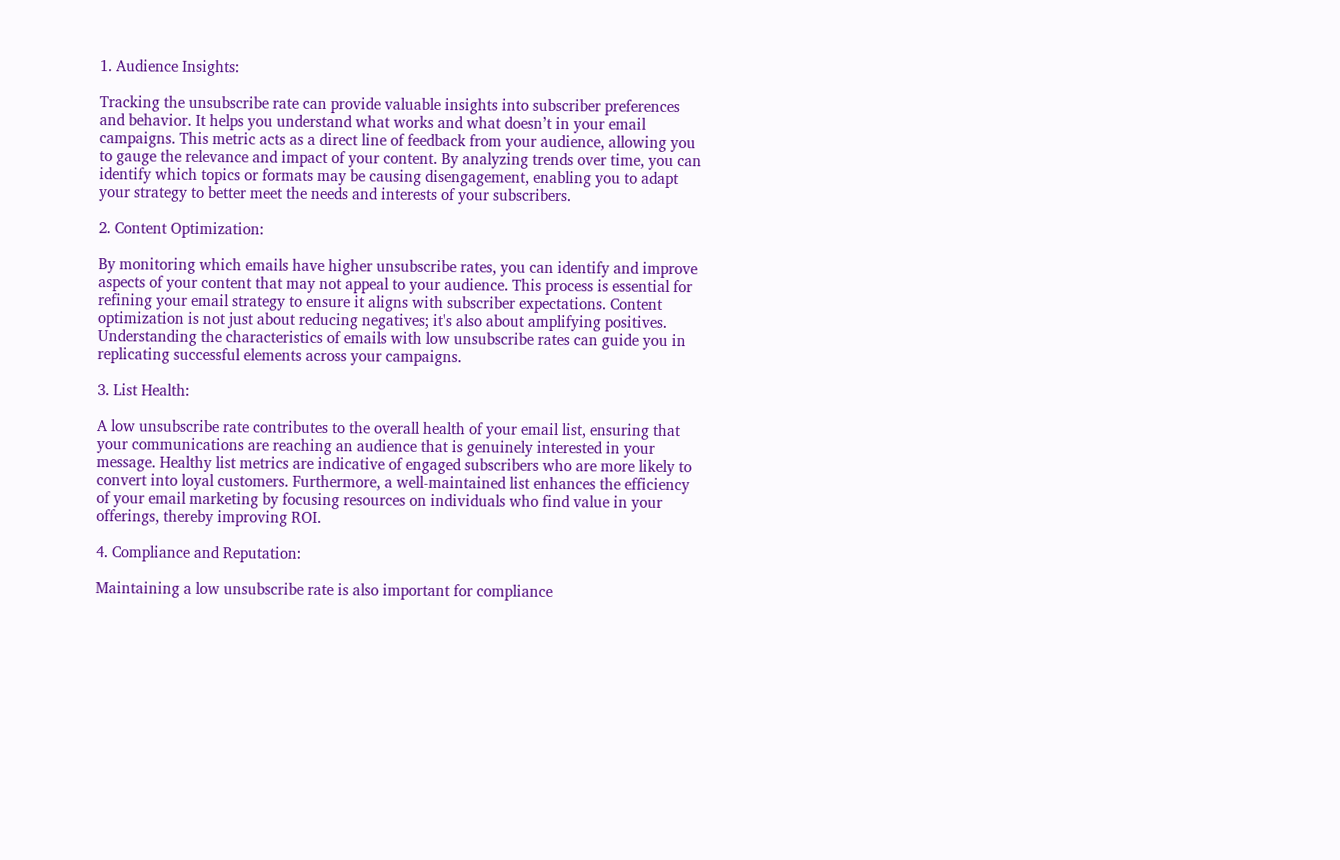1. Audience Insights:

Tracking the unsubscribe rate can provide valuable insights into subscriber preferences and behavior. It helps you understand what works and what doesn’t in your email campaigns. This metric acts as a direct line of feedback from your audience, allowing you to gauge the relevance and impact of your content. By analyzing trends over time, you can identify which topics or formats may be causing disengagement, enabling you to adapt your strategy to better meet the needs and interests of your subscribers.

2. Content Optimization:

By monitoring which emails have higher unsubscribe rates, you can identify and improve aspects of your content that may not appeal to your audience. This process is essential for refining your email strategy to ensure it aligns with subscriber expectations. Content optimization is not just about reducing negatives; it's also about amplifying positives. Understanding the characteristics of emails with low unsubscribe rates can guide you in replicating successful elements across your campaigns.

3. List Health:

A low unsubscribe rate contributes to the overall health of your email list, ensuring that your communications are reaching an audience that is genuinely interested in your message. Healthy list metrics are indicative of engaged subscribers who are more likely to convert into loyal customers. Furthermore, a well-maintained list enhances the efficiency of your email marketing by focusing resources on individuals who find value in your offerings, thereby improving ROI.

4. Compliance and Reputation:

Maintaining a low unsubscribe rate is also important for compliance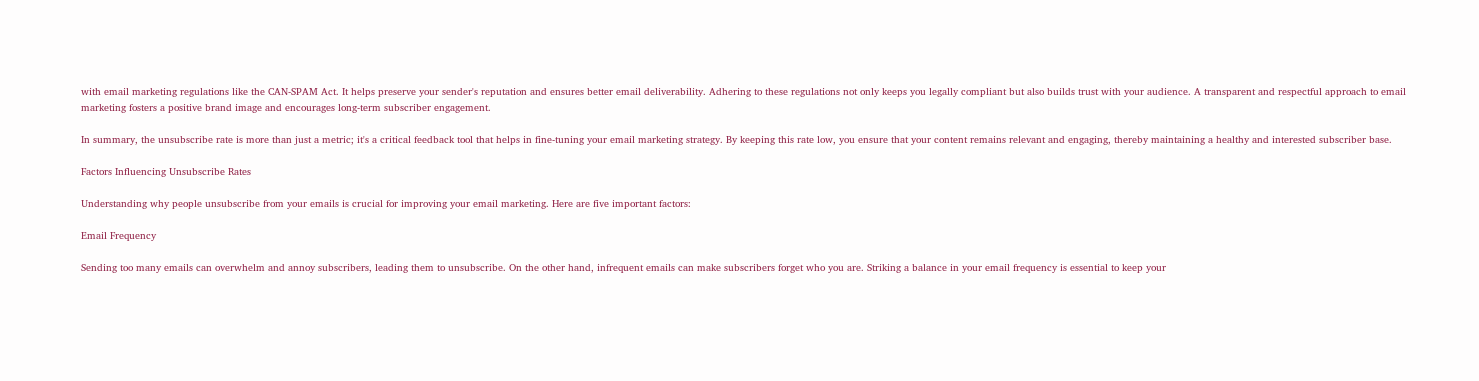with email marketing regulations like the CAN-SPAM Act. It helps preserve your sender's reputation and ensures better email deliverability. Adhering to these regulations not only keeps you legally compliant but also builds trust with your audience. A transparent and respectful approach to email marketing fosters a positive brand image and encourages long-term subscriber engagement.

In summary, the unsubscribe rate is more than just a metric; it's a critical feedback tool that helps in fine-tuning your email marketing strategy. By keeping this rate low, you ensure that your content remains relevant and engaging, thereby maintaining a healthy and interested subscriber base.

Factors Influencing Unsubscribe Rates

Understanding why people unsubscribe from your emails is crucial for improving your email marketing. Here are five important factors:

Email Frequency

Sending too many emails can overwhelm and annoy subscribers, leading them to unsubscribe. On the other hand, infrequent emails can make subscribers forget who you are. Striking a balance in your email frequency is essential to keep your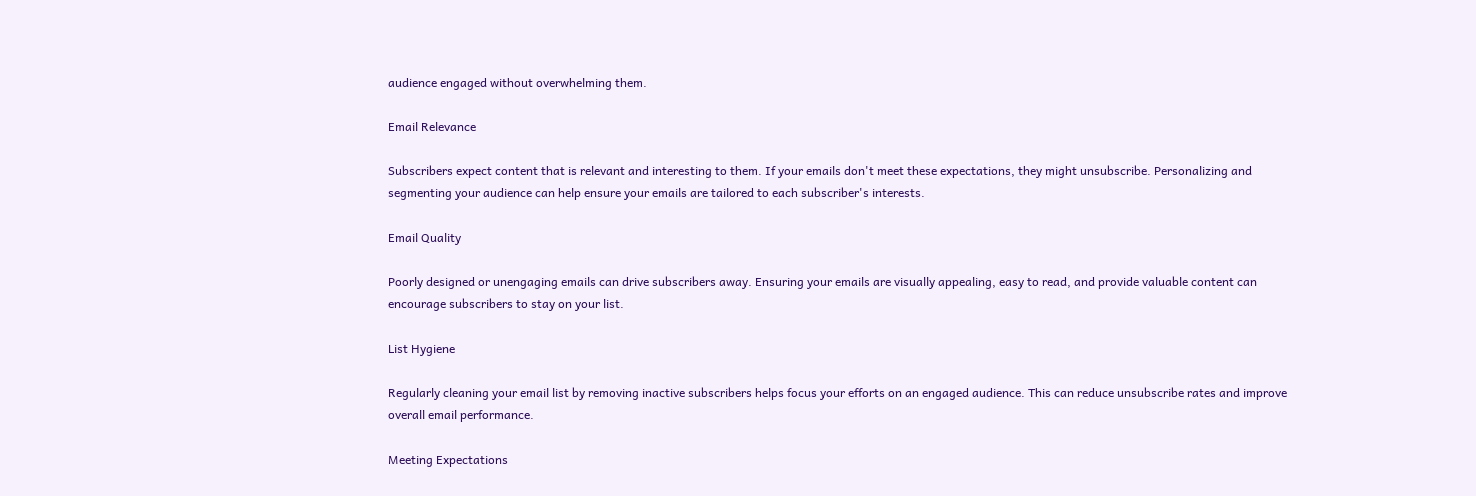audience engaged without overwhelming them.

Email Relevance

Subscribers expect content that is relevant and interesting to them. If your emails don't meet these expectations, they might unsubscribe. Personalizing and segmenting your audience can help ensure your emails are tailored to each subscriber's interests.

Email Quality

Poorly designed or unengaging emails can drive subscribers away. Ensuring your emails are visually appealing, easy to read, and provide valuable content can encourage subscribers to stay on your list.

List Hygiene

Regularly cleaning your email list by removing inactive subscribers helps focus your efforts on an engaged audience. This can reduce unsubscribe rates and improve overall email performance.

Meeting Expectations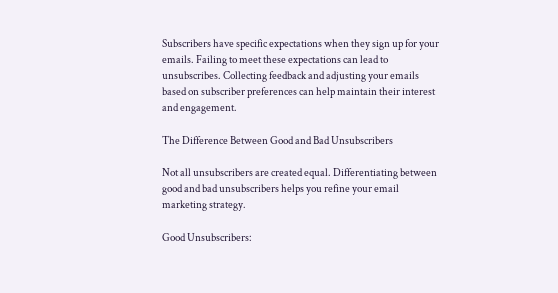Subscribers have specific expectations when they sign up for your emails. Failing to meet these expectations can lead to unsubscribes. Collecting feedback and adjusting your emails based on subscriber preferences can help maintain their interest and engagement.

The Difference Between Good and Bad Unsubscribers

Not all unsubscribers are created equal. Differentiating between good and bad unsubscribers helps you refine your email marketing strategy.

Good Unsubscribers: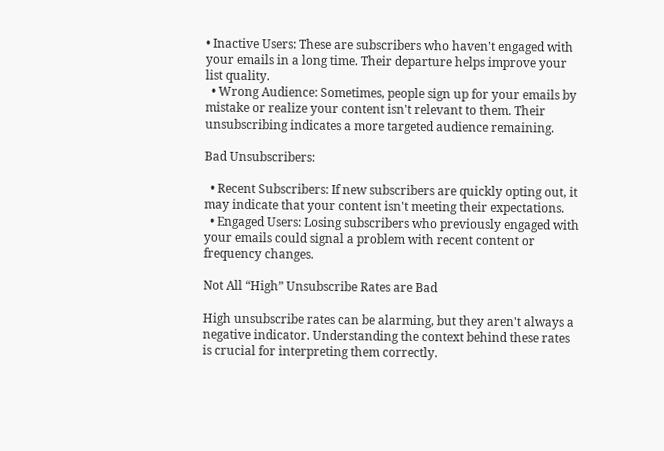• Inactive Users: These are subscribers who haven't engaged with your emails in a long time. Their departure helps improve your list quality.
  • Wrong Audience: Sometimes, people sign up for your emails by mistake or realize your content isn't relevant to them. Their unsubscribing indicates a more targeted audience remaining.

Bad Unsubscribers:

  • Recent Subscribers: If new subscribers are quickly opting out, it may indicate that your content isn't meeting their expectations.
  • Engaged Users: Losing subscribers who previously engaged with your emails could signal a problem with recent content or frequency changes.

Not All “High” Unsubscribe Rates are Bad

High unsubscribe rates can be alarming, but they aren't always a negative indicator. Understanding the context behind these rates is crucial for interpreting them correctly.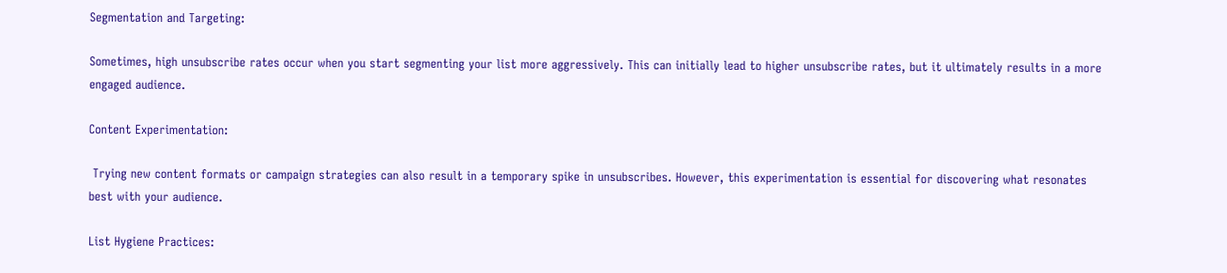Segmentation and Targeting:

Sometimes, high unsubscribe rates occur when you start segmenting your list more aggressively. This can initially lead to higher unsubscribe rates, but it ultimately results in a more engaged audience.

Content Experimentation:

 Trying new content formats or campaign strategies can also result in a temporary spike in unsubscribes. However, this experimentation is essential for discovering what resonates best with your audience.

List Hygiene Practices: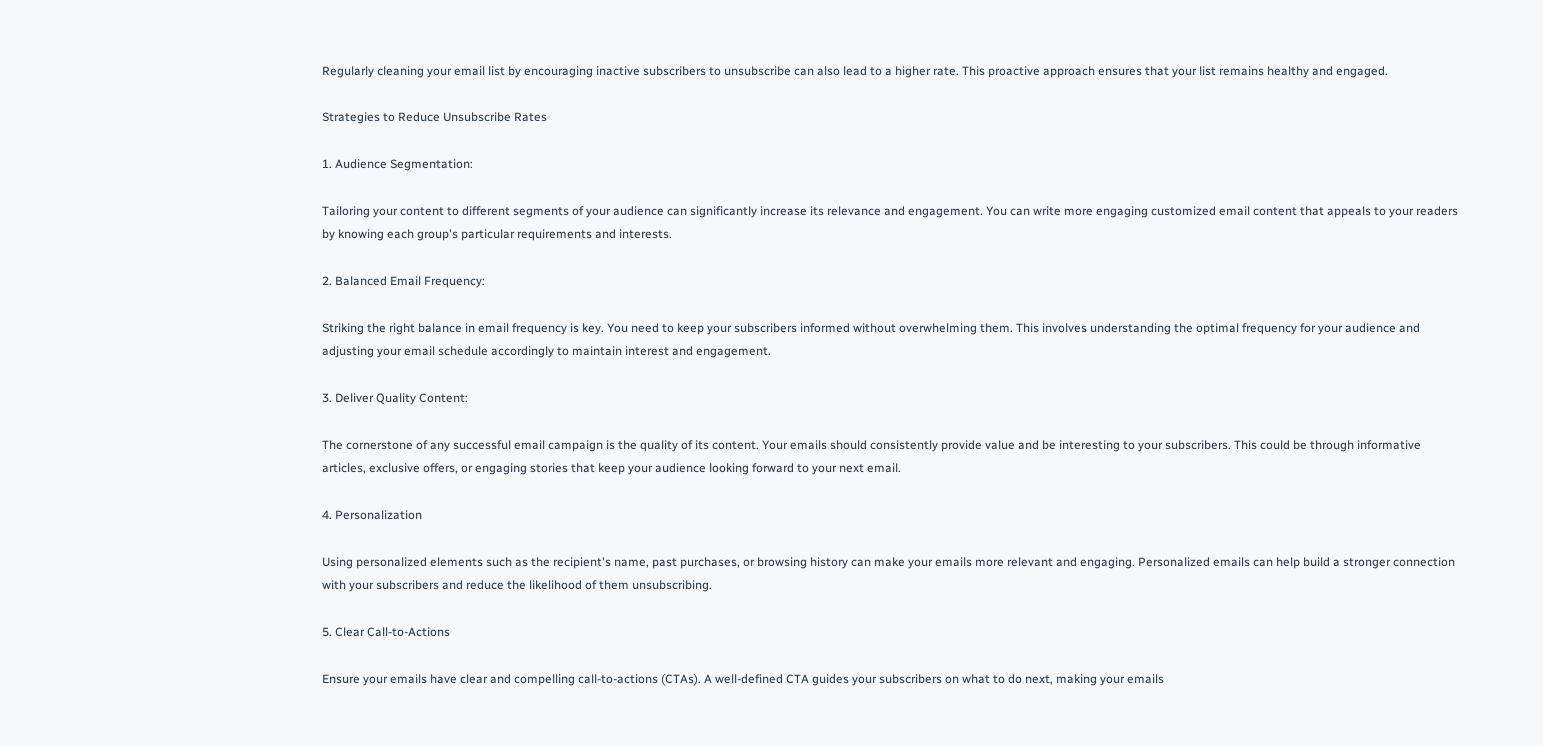Regularly cleaning your email list by encouraging inactive subscribers to unsubscribe can also lead to a higher rate. This proactive approach ensures that your list remains healthy and engaged.

Strategies to Reduce Unsubscribe Rates

1. Audience Segmentation:

Tailoring your content to different segments of your audience can significantly increase its relevance and engagement. You can write more engaging customized email content that appeals to your readers by knowing each group's particular requirements and interests.

2. Balanced Email Frequency:

Striking the right balance in email frequency is key. You need to keep your subscribers informed without overwhelming them. This involves understanding the optimal frequency for your audience and adjusting your email schedule accordingly to maintain interest and engagement.

3. Deliver Quality Content:

The cornerstone of any successful email campaign is the quality of its content. Your emails should consistently provide value and be interesting to your subscribers. This could be through informative articles, exclusive offers, or engaging stories that keep your audience looking forward to your next email.

4. Personalization

Using personalized elements such as the recipient's name, past purchases, or browsing history can make your emails more relevant and engaging. Personalized emails can help build a stronger connection with your subscribers and reduce the likelihood of them unsubscribing.

5. Clear Call-to-Actions

Ensure your emails have clear and compelling call-to-actions (CTAs). A well-defined CTA guides your subscribers on what to do next, making your emails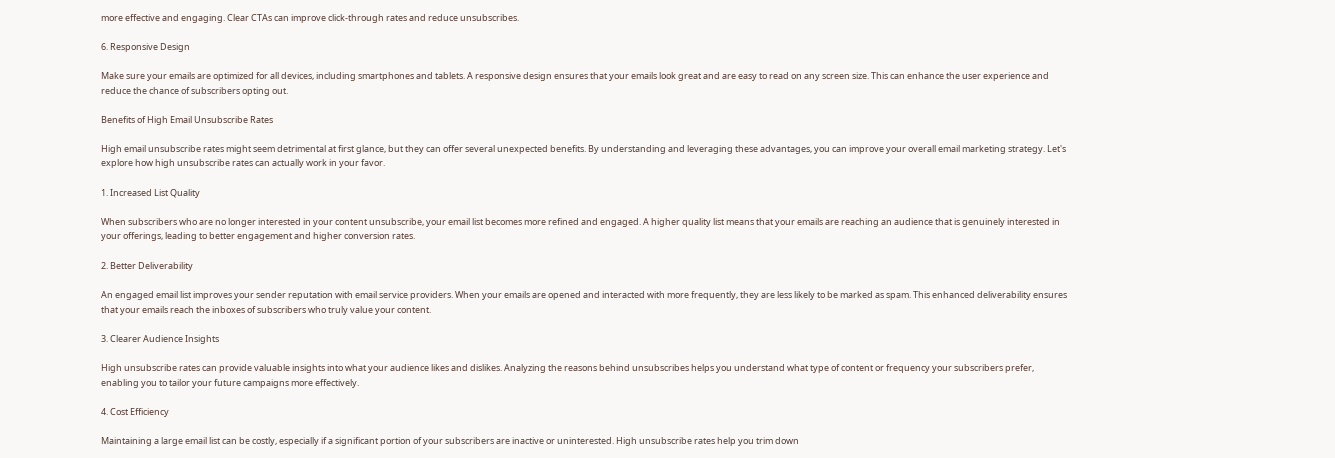more effective and engaging. Clear CTAs can improve click-through rates and reduce unsubscribes.

6. Responsive Design

Make sure your emails are optimized for all devices, including smartphones and tablets. A responsive design ensures that your emails look great and are easy to read on any screen size. This can enhance the user experience and reduce the chance of subscribers opting out.

Benefits of High Email Unsubscribe Rates

High email unsubscribe rates might seem detrimental at first glance, but they can offer several unexpected benefits. By understanding and leveraging these advantages, you can improve your overall email marketing strategy. Let's explore how high unsubscribe rates can actually work in your favor.

1. Increased List Quality

When subscribers who are no longer interested in your content unsubscribe, your email list becomes more refined and engaged. A higher quality list means that your emails are reaching an audience that is genuinely interested in your offerings, leading to better engagement and higher conversion rates.

2. Better Deliverability

An engaged email list improves your sender reputation with email service providers. When your emails are opened and interacted with more frequently, they are less likely to be marked as spam. This enhanced deliverability ensures that your emails reach the inboxes of subscribers who truly value your content.

3. Clearer Audience Insights

High unsubscribe rates can provide valuable insights into what your audience likes and dislikes. Analyzing the reasons behind unsubscribes helps you understand what type of content or frequency your subscribers prefer, enabling you to tailor your future campaigns more effectively.

4. Cost Efficiency

Maintaining a large email list can be costly, especially if a significant portion of your subscribers are inactive or uninterested. High unsubscribe rates help you trim down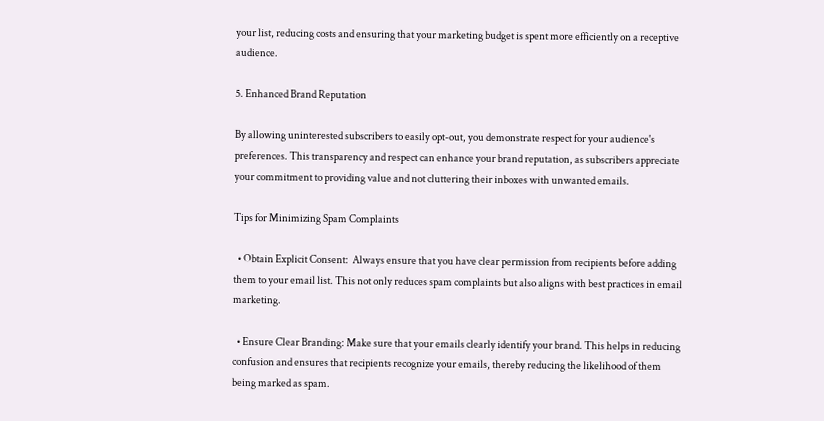your list, reducing costs and ensuring that your marketing budget is spent more efficiently on a receptive audience.

5. Enhanced Brand Reputation

By allowing uninterested subscribers to easily opt-out, you demonstrate respect for your audience's preferences. This transparency and respect can enhance your brand reputation, as subscribers appreciate your commitment to providing value and not cluttering their inboxes with unwanted emails.

Tips for Minimizing Spam Complaints

  • Obtain Explicit Consent:  Always ensure that you have clear permission from recipients before adding them to your email list. This not only reduces spam complaints but also aligns with best practices in email marketing.

  • Ensure Clear Branding: Make sure that your emails clearly identify your brand. This helps in reducing confusion and ensures that recipients recognize your emails, thereby reducing the likelihood of them being marked as spam.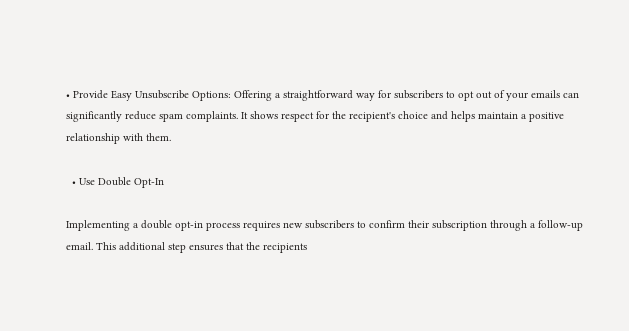• Provide Easy Unsubscribe Options: Offering a straightforward way for subscribers to opt out of your emails can significantly reduce spam complaints. It shows respect for the recipient's choice and helps maintain a positive relationship with them.

  • Use Double Opt-In

Implementing a double opt-in process requires new subscribers to confirm their subscription through a follow-up email. This additional step ensures that the recipients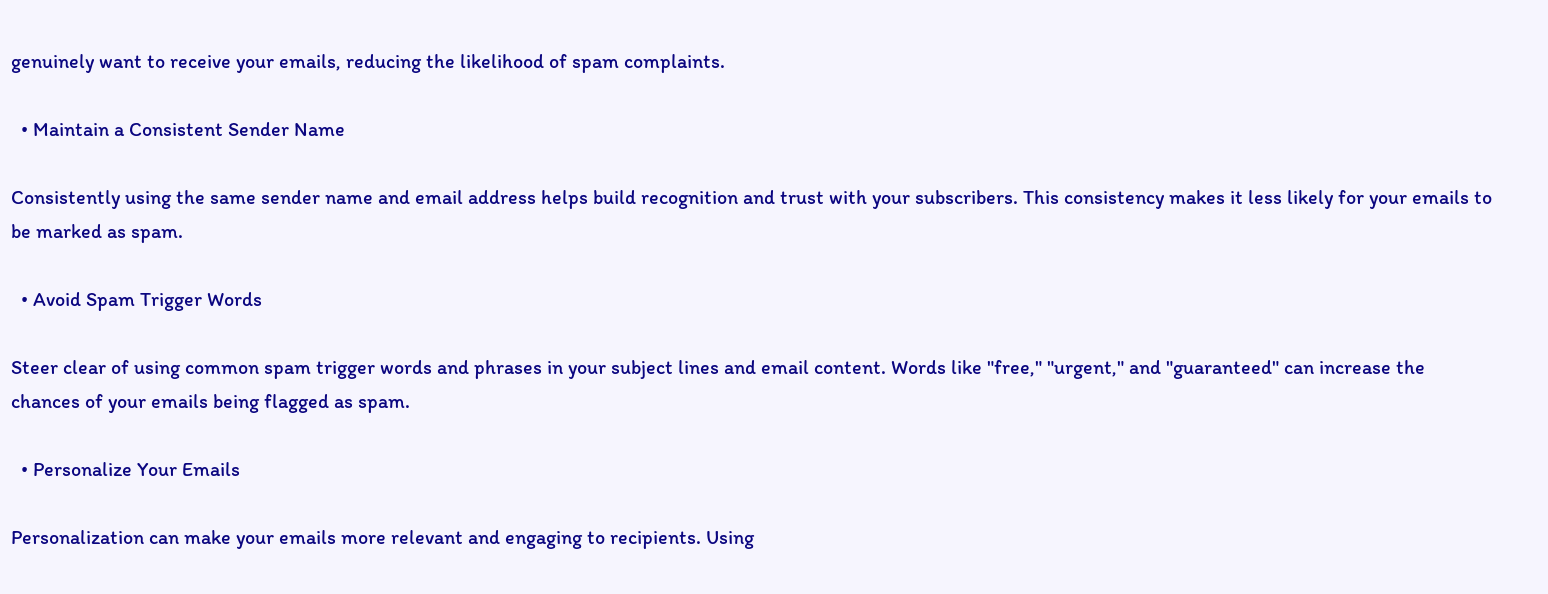genuinely want to receive your emails, reducing the likelihood of spam complaints.

  • Maintain a Consistent Sender Name

Consistently using the same sender name and email address helps build recognition and trust with your subscribers. This consistency makes it less likely for your emails to be marked as spam.

  • Avoid Spam Trigger Words

Steer clear of using common spam trigger words and phrases in your subject lines and email content. Words like "free," "urgent," and "guaranteed" can increase the chances of your emails being flagged as spam.

  • Personalize Your Emails

Personalization can make your emails more relevant and engaging to recipients. Using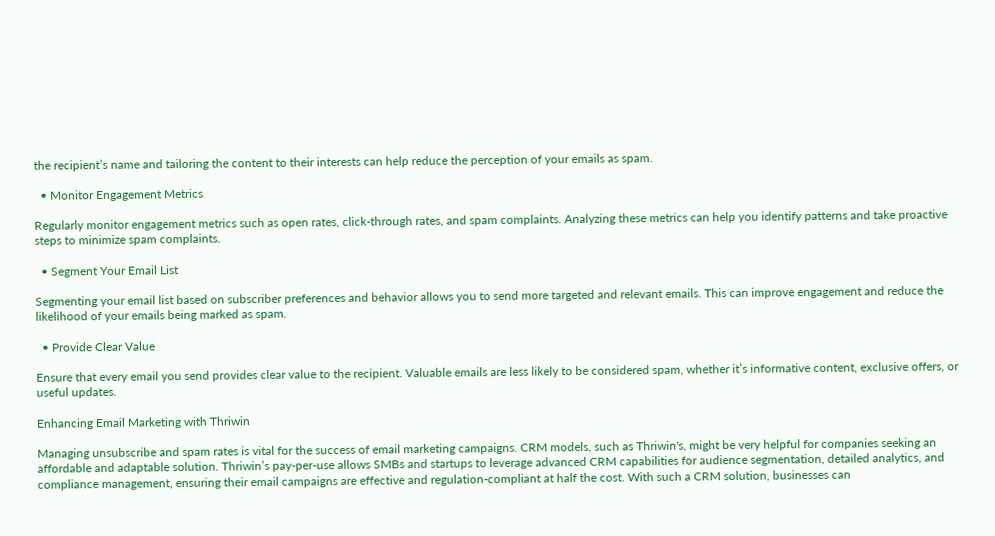the recipient’s name and tailoring the content to their interests can help reduce the perception of your emails as spam.

  • Monitor Engagement Metrics

Regularly monitor engagement metrics such as open rates, click-through rates, and spam complaints. Analyzing these metrics can help you identify patterns and take proactive steps to minimize spam complaints.

  • Segment Your Email List

Segmenting your email list based on subscriber preferences and behavior allows you to send more targeted and relevant emails. This can improve engagement and reduce the likelihood of your emails being marked as spam.

  • Provide Clear Value

Ensure that every email you send provides clear value to the recipient. Valuable emails are less likely to be considered spam, whether it’s informative content, exclusive offers, or useful updates.

Enhancing Email Marketing with Thriwin

Managing unsubscribe and spam rates is vital for the success of email marketing campaigns. CRM models, such as Thriwin's, might be very helpful for companies seeking an affordable and adaptable solution. Thriwin’s pay-per-use allows SMBs and startups to leverage advanced CRM capabilities for audience segmentation, detailed analytics, and compliance management, ensuring their email campaigns are effective and regulation-compliant at half the cost. With such a CRM solution, businesses can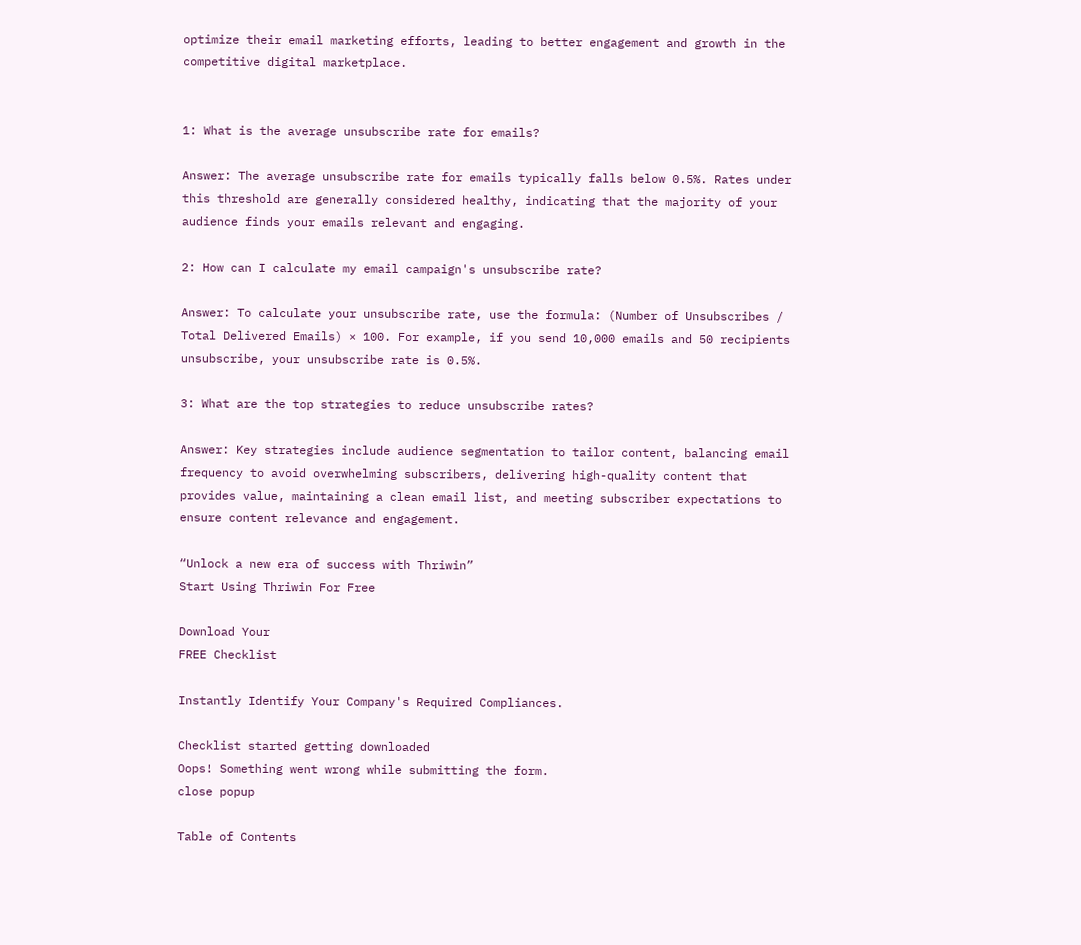optimize their email marketing efforts, leading to better engagement and growth in the competitive digital marketplace.


1: What is the average unsubscribe rate for emails?

Answer: The average unsubscribe rate for emails typically falls below 0.5%. Rates under this threshold are generally considered healthy, indicating that the majority of your audience finds your emails relevant and engaging.

2: How can I calculate my email campaign's unsubscribe rate?

Answer: To calculate your unsubscribe rate, use the formula: (Number of Unsubscribes / Total Delivered Emails) × 100. For example, if you send 10,000 emails and 50 recipients unsubscribe, your unsubscribe rate is 0.5%.

3: What are the top strategies to reduce unsubscribe rates?

Answer: Key strategies include audience segmentation to tailor content, balancing email frequency to avoid overwhelming subscribers, delivering high-quality content that provides value, maintaining a clean email list, and meeting subscriber expectations to ensure content relevance and engagement.

“Unlock a new era of success with Thriwin”
Start Using Thriwin For Free

Download Your
FREE Checklist

Instantly Identify Your Company's Required Compliances.

Checklist started getting downloaded
Oops! Something went wrong while submitting the form.
close popup

Table of Contents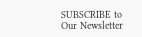SUBSCRIBE to Our Newsletter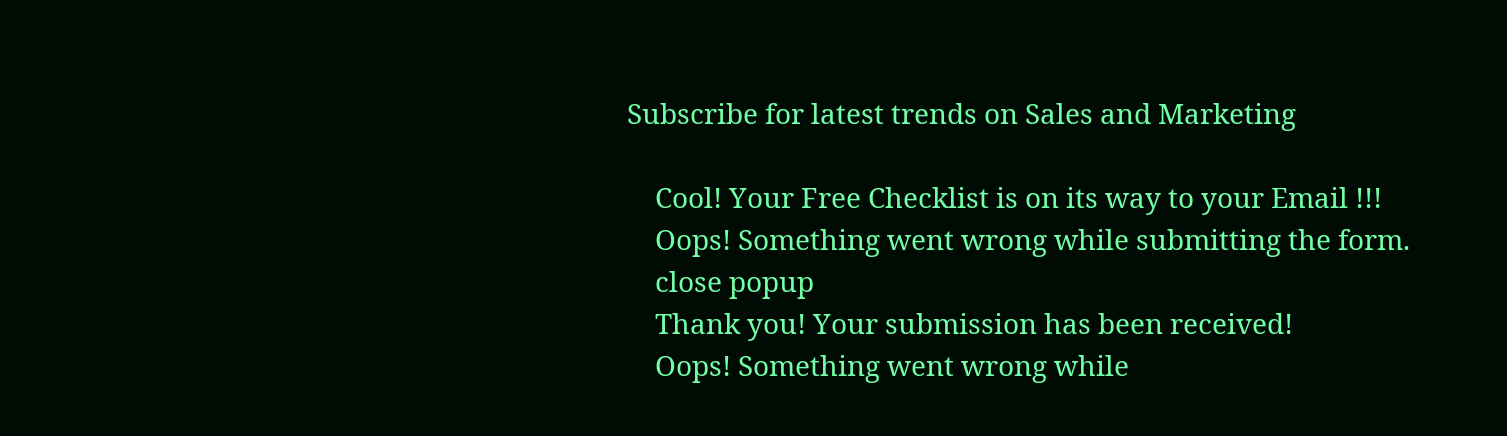Subscribe for latest trends on Sales and Marketing

    Cool! Your Free Checklist is on its way to your Email !!!
    Oops! Something went wrong while submitting the form.
    close popup
    Thank you! Your submission has been received!
    Oops! Something went wrong while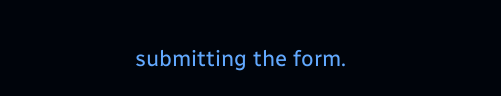submitting the form.